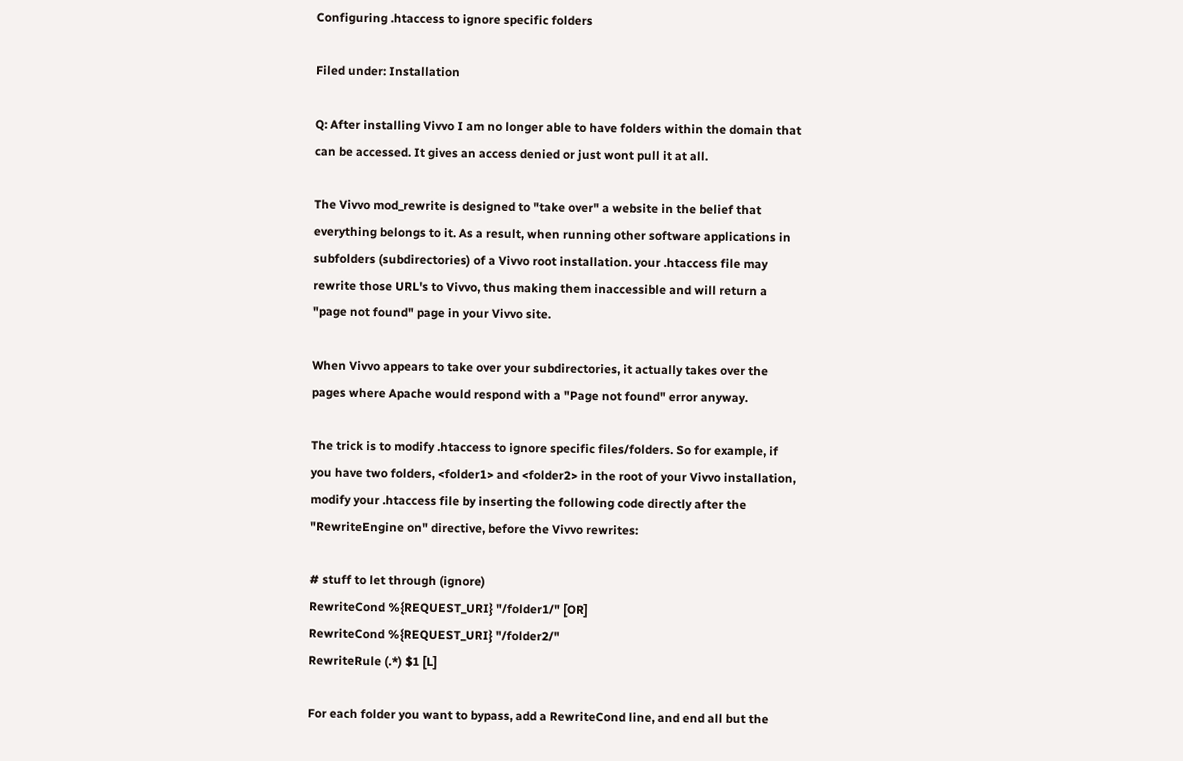Configuring .htaccess to ignore specific folders

Filed under: Installation

Q: After installing Vivvo I am no longer able to have folders within the domain that can be accessed. It gives an access denied or just wont pull it at all.

The Vivvo mod_rewrite is designed to "take over" a website in the belief that everything belongs to it. As a result, when running other software applications in subfolders (subdirectories) of a Vivvo root installation. your .htaccess file may rewrite those URL's to Vivvo, thus making them inaccessible and will return a "page not found" page in your Vivvo site.

When Vivvo appears to take over your subdirectories, it actually takes over the pages where Apache would respond with a "Page not found" error anyway.

The trick is to modify .htaccess to ignore specific files/folders. So for example, if you have two folders, <folder1> and <folder2> in the root of your Vivvo installation, modify your .htaccess file by inserting the following code directly after the "RewriteEngine on" directive, before the Vivvo rewrites:

# stuff to let through (ignore)
RewriteCond %{REQUEST_URI} "/folder1/" [OR]
RewriteCond %{REQUEST_URI} "/folder2/"
RewriteRule (.*) $1 [L]

For each folder you want to bypass, add a RewriteCond line, and end all but the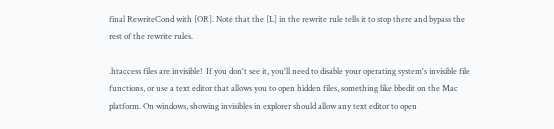final RewriteCond with [OR]. Note that the [L] in the rewrite rule tells it to stop there and bypass the rest of the rewrite rules.

.htaccess files are invisible!  If you don't see it, you'll need to disable your operating system's invisible file functions, or use a text editor that allows you to open hidden files, something like bbedit on the Mac platform. On windows, showing invisibles in explorer should allow any text editor to open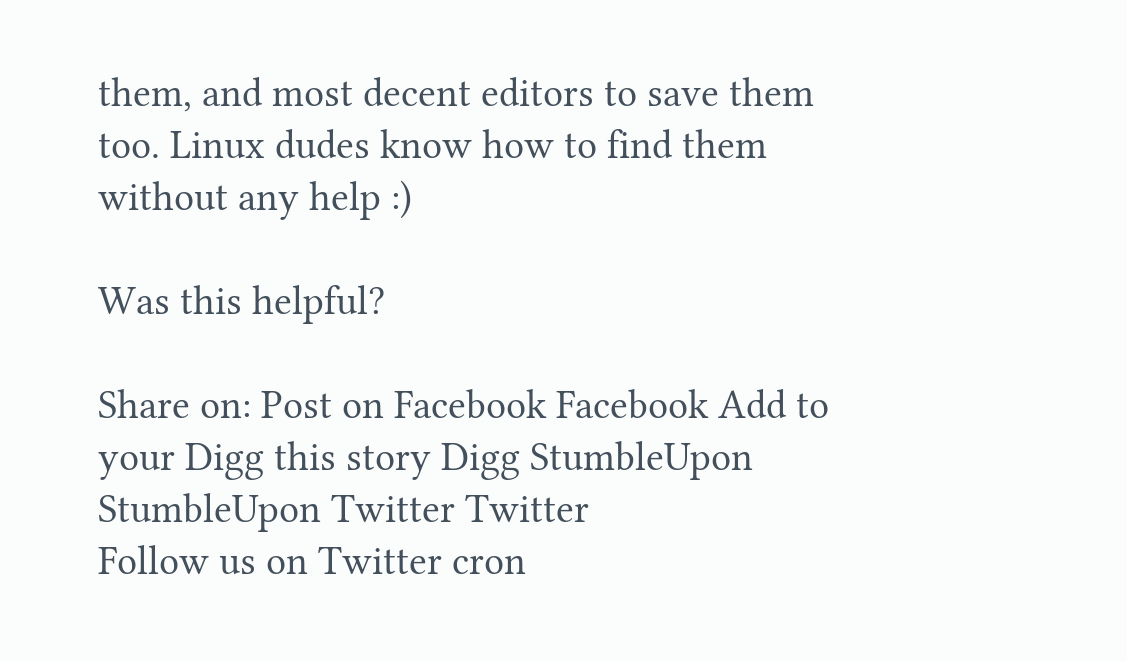them, and most decent editors to save them too. Linux dudes know how to find them without any help :)

Was this helpful?

Share on: Post on Facebook Facebook Add to your Digg this story Digg StumbleUpon StumbleUpon Twitter Twitter
Follow us on Twitter cron